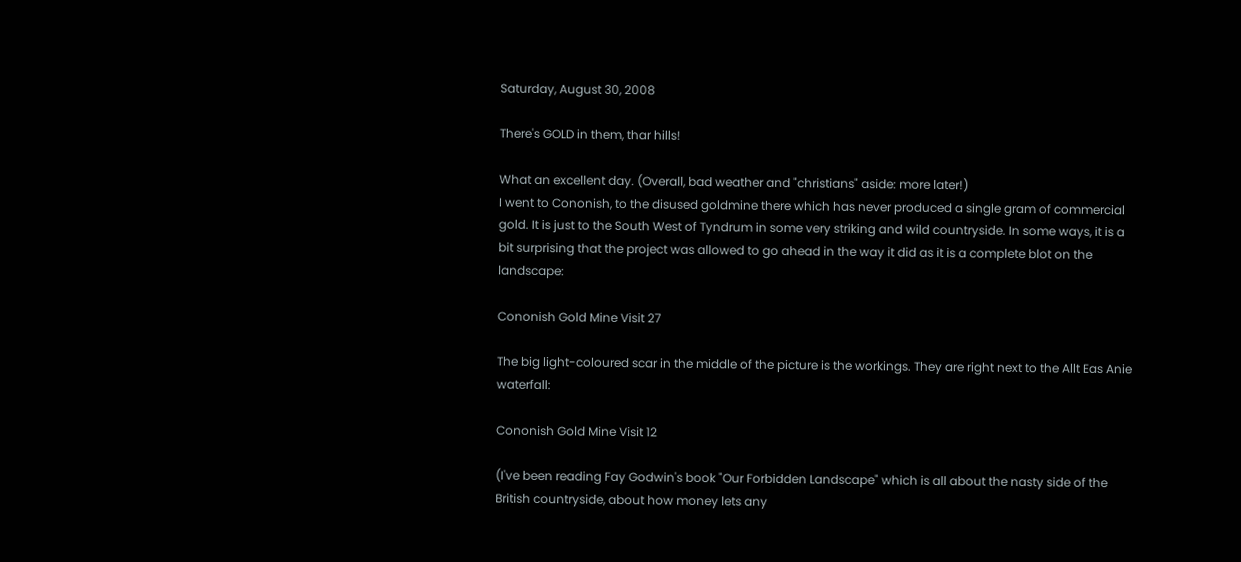Saturday, August 30, 2008

There's GOLD in them, thar hills!

What an excellent day. (Overall, bad weather and "christians" aside: more later!)
I went to Cononish, to the disused goldmine there which has never produced a single gram of commercial gold. It is just to the South West of Tyndrum in some very striking and wild countryside. In some ways, it is a bit surprising that the project was allowed to go ahead in the way it did as it is a complete blot on the landscape:

Cononish Gold Mine Visit 27

The big light-coloured scar in the middle of the picture is the workings. They are right next to the Allt Eas Anie waterfall:

Cononish Gold Mine Visit 12

(I've been reading Fay Godwin's book "Our Forbidden Landscape" which is all about the nasty side of the British countryside, about how money lets any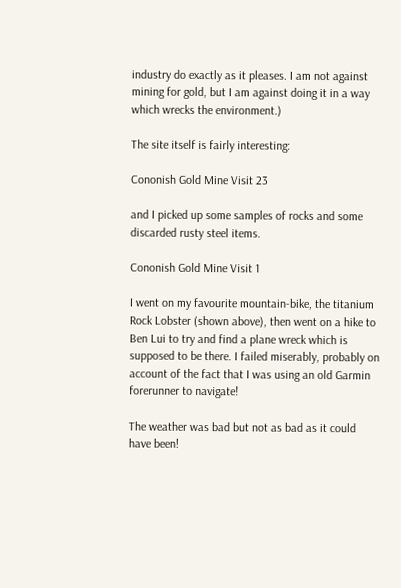industry do exactly as it pleases. I am not against mining for gold, but I am against doing it in a way which wrecks the environment.)

The site itself is fairly interesting:

Cononish Gold Mine Visit 23

and I picked up some samples of rocks and some discarded rusty steel items.

Cononish Gold Mine Visit 1

I went on my favourite mountain-bike, the titanium Rock Lobster (shown above), then went on a hike to Ben Lui to try and find a plane wreck which is supposed to be there. I failed miserably, probably on account of the fact that I was using an old Garmin forerunner to navigate!

The weather was bad but not as bad as it could have been!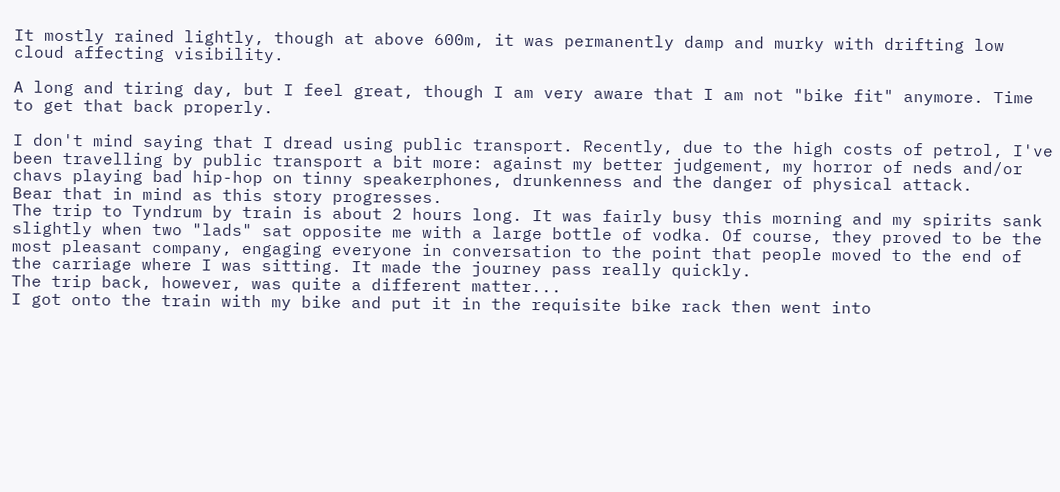It mostly rained lightly, though at above 600m, it was permanently damp and murky with drifting low cloud affecting visibility.

A long and tiring day, but I feel great, though I am very aware that I am not "bike fit" anymore. Time to get that back properly.

I don't mind saying that I dread using public transport. Recently, due to the high costs of petrol, I've been travelling by public transport a bit more: against my better judgement, my horror of neds and/or chavs playing bad hip-hop on tinny speakerphones, drunkenness and the danger of physical attack.
Bear that in mind as this story progresses.
The trip to Tyndrum by train is about 2 hours long. It was fairly busy this morning and my spirits sank slightly when two "lads" sat opposite me with a large bottle of vodka. Of course, they proved to be the most pleasant company, engaging everyone in conversation to the point that people moved to the end of the carriage where I was sitting. It made the journey pass really quickly.
The trip back, however, was quite a different matter...
I got onto the train with my bike and put it in the requisite bike rack then went into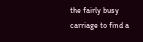the fairly busy carriage to find a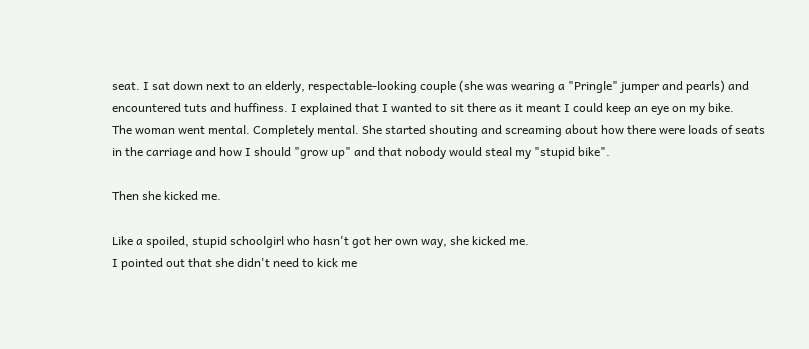seat. I sat down next to an elderly, respectable-looking couple (she was wearing a "Pringle" jumper and pearls) and encountered tuts and huffiness. I explained that I wanted to sit there as it meant I could keep an eye on my bike.
The woman went mental. Completely mental. She started shouting and screaming about how there were loads of seats in the carriage and how I should "grow up" and that nobody would steal my "stupid bike".

Then she kicked me.

Like a spoiled, stupid schoolgirl who hasn't got her own way, she kicked me.
I pointed out that she didn't need to kick me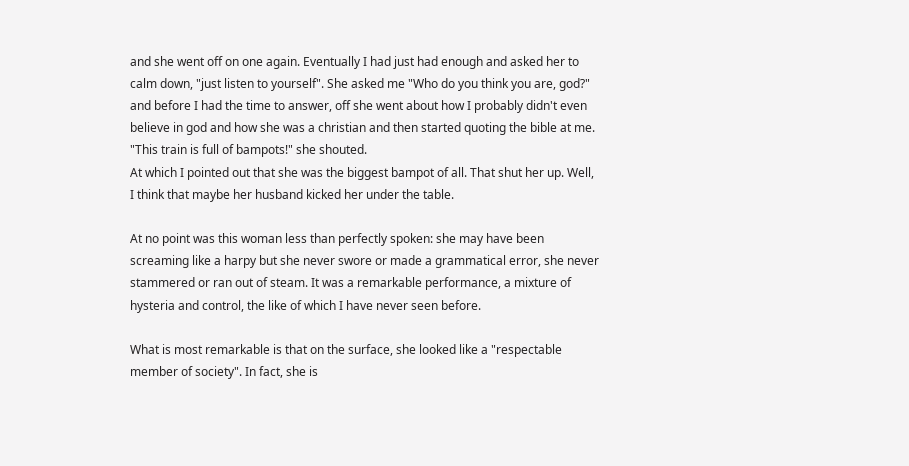and she went off on one again. Eventually I had just had enough and asked her to calm down, "just listen to yourself". She asked me "Who do you think you are, god?" and before I had the time to answer, off she went about how I probably didn't even believe in god and how she was a christian and then started quoting the bible at me.
"This train is full of bampots!" she shouted.
At which I pointed out that she was the biggest bampot of all. That shut her up. Well, I think that maybe her husband kicked her under the table.

At no point was this woman less than perfectly spoken: she may have been screaming like a harpy but she never swore or made a grammatical error, she never stammered or ran out of steam. It was a remarkable performance, a mixture of hysteria and control, the like of which I have never seen before.

What is most remarkable is that on the surface, she looked like a "respectable member of society". In fact, she is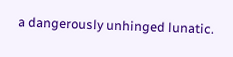a dangerously unhinged lunatic.